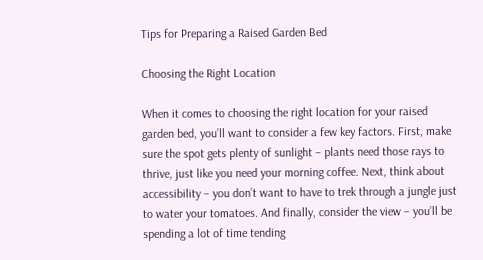Tips for Preparing a Raised Garden Bed

Choosing the Right Location

When it comes to choosing the right location for your raised garden bed, you’ll want to consider a few key factors. First, make sure the spot gets plenty of sunlight – plants need those rays to thrive, just like you need your morning coffee. Next, think about accessibility – you don’t want to have to trek through a jungle just to water your tomatoes. And finally, consider the view – you’ll be spending a lot of time tending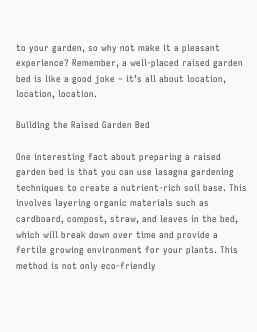to your garden, so why not make it a pleasant experience? Remember, a well-placed raised garden bed is like a good joke – it’s all about location, location, location.

Building the Raised Garden Bed

One interesting fact about preparing a raised garden bed is that you can use lasagna gardening techniques to create a nutrient-rich soil base. This involves layering organic materials such as cardboard, compost, straw, and leaves in the bed, which will break down over time and provide a fertile growing environment for your plants. This method is not only eco-friendly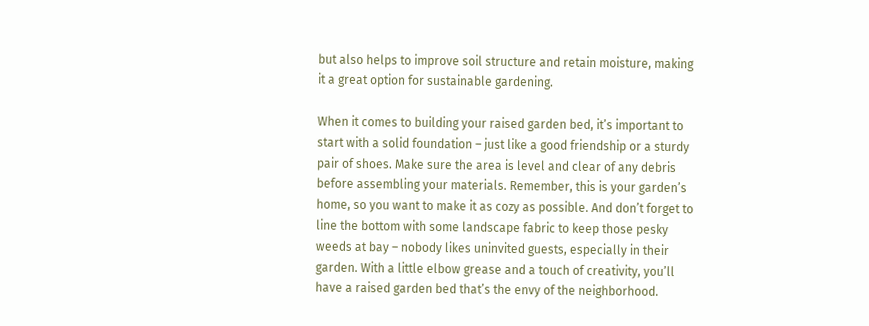but also helps to improve soil structure and retain moisture, making it a great option for sustainable gardening.

When it comes to building your raised garden bed, it’s important to start with a solid foundation – just like a good friendship or a sturdy pair of shoes. Make sure the area is level and clear of any debris before assembling your materials. Remember, this is your garden’s home, so you want to make it as cozy as possible. And don’t forget to line the bottom with some landscape fabric to keep those pesky weeds at bay – nobody likes uninvited guests, especially in their garden. With a little elbow grease and a touch of creativity, you’ll have a raised garden bed that’s the envy of the neighborhood.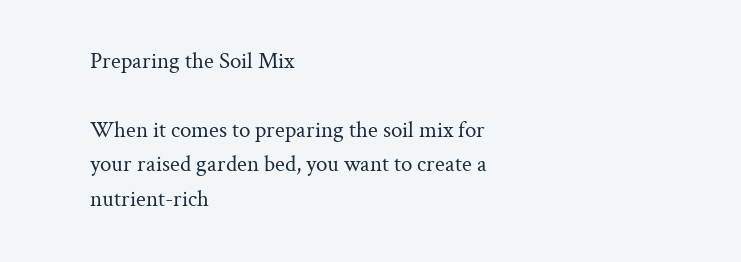Preparing the Soil Mix

When it comes to preparing the soil mix for your raised garden bed, you want to create a nutrient-rich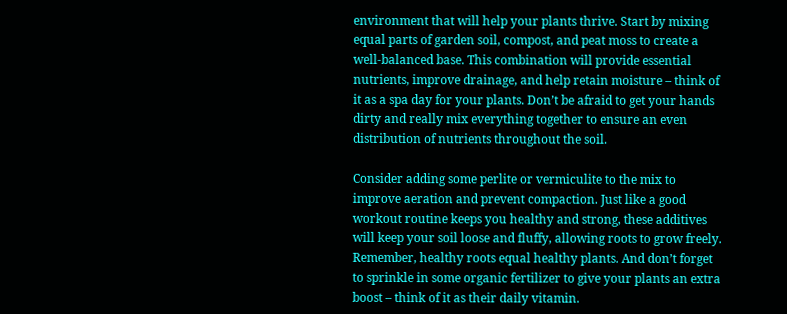environment that will help your plants thrive. Start by mixing equal parts of garden soil, compost, and peat moss to create a well-balanced base. This combination will provide essential nutrients, improve drainage, and help retain moisture – think of it as a spa day for your plants. Don’t be afraid to get your hands dirty and really mix everything together to ensure an even distribution of nutrients throughout the soil.

Consider adding some perlite or vermiculite to the mix to improve aeration and prevent compaction. Just like a good workout routine keeps you healthy and strong, these additives will keep your soil loose and fluffy, allowing roots to grow freely. Remember, healthy roots equal healthy plants. And don’t forget to sprinkle in some organic fertilizer to give your plants an extra boost – think of it as their daily vitamin.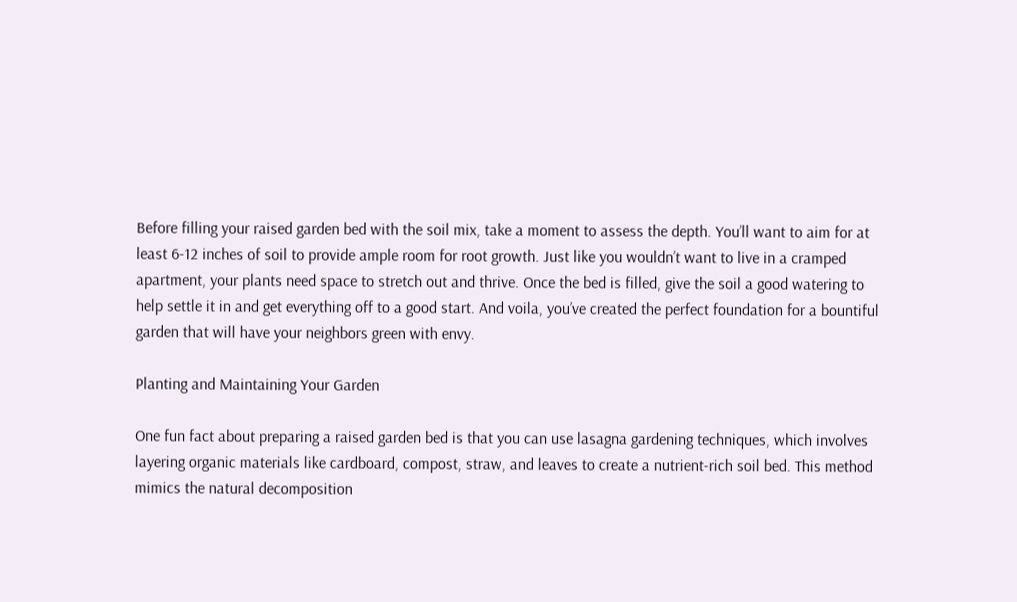Before filling your raised garden bed with the soil mix, take a moment to assess the depth. You’ll want to aim for at least 6-12 inches of soil to provide ample room for root growth. Just like you wouldn’t want to live in a cramped apartment, your plants need space to stretch out and thrive. Once the bed is filled, give the soil a good watering to help settle it in and get everything off to a good start. And voila, you’ve created the perfect foundation for a bountiful garden that will have your neighbors green with envy.

Planting and Maintaining Your Garden

One fun fact about preparing a raised garden bed is that you can use lasagna gardening techniques, which involves layering organic materials like cardboard, compost, straw, and leaves to create a nutrient-rich soil bed. This method mimics the natural decomposition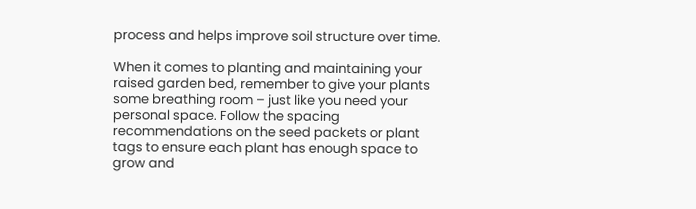process and helps improve soil structure over time.

When it comes to planting and maintaining your raised garden bed, remember to give your plants some breathing room – just like you need your personal space. Follow the spacing recommendations on the seed packets or plant tags to ensure each plant has enough space to grow and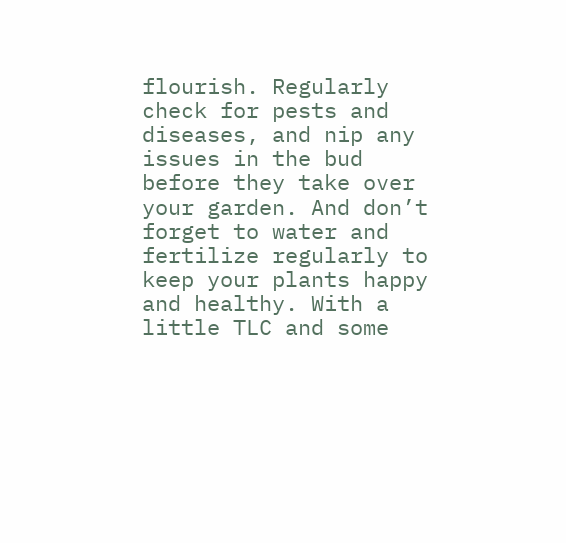flourish. Regularly check for pests and diseases, and nip any issues in the bud before they take over your garden. And don’t forget to water and fertilize regularly to keep your plants happy and healthy. With a little TLC and some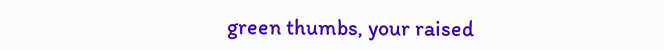green thumbs, your raised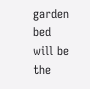garden bed will be the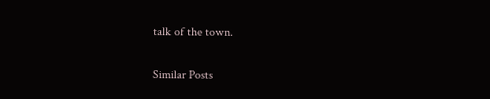talk of the town.

Similar Posts